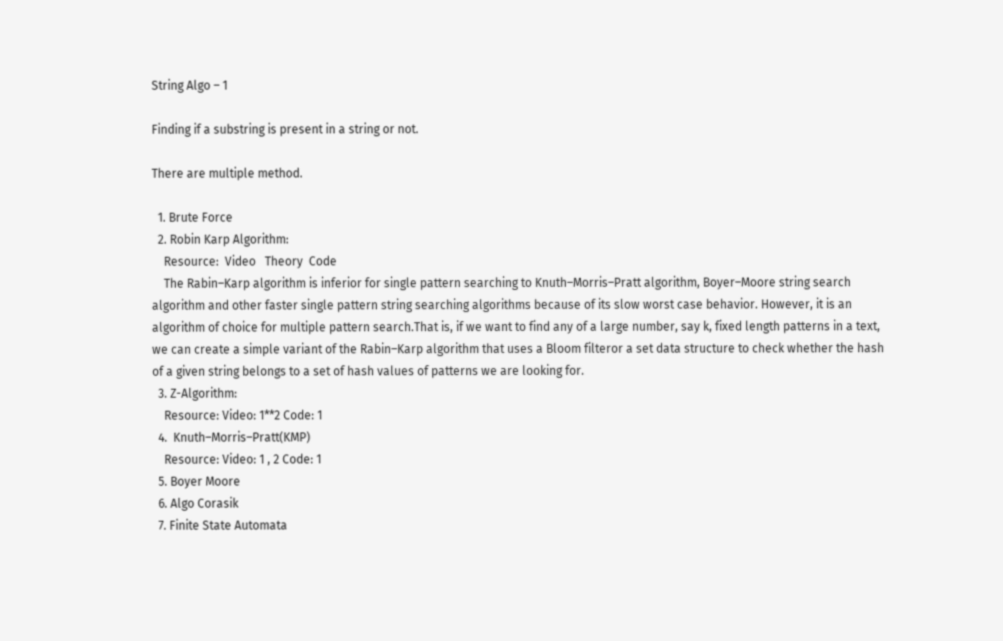String Algo – 1

Finding if a substring is present in a string or not.

There are multiple method.

  1. Brute Force
  2. Robin Karp Algorithm:
    Resource:  Video   Theory  Code
    The Rabin–Karp algorithm is inferior for single pattern searching to Knuth–Morris–Pratt algorithm, Boyer–Moore string search algorithm and other faster single pattern string searching algorithms because of its slow worst case behavior. However, it is an algorithm of choice for multiple pattern search.That is, if we want to find any of a large number, say k, fixed length patterns in a text, we can create a simple variant of the Rabin–Karp algorithm that uses a Bloom filteror a set data structure to check whether the hash of a given string belongs to a set of hash values of patterns we are looking for.
  3. Z-Algorithm:
    Resource: Video: 1**2 Code: 1
  4.  Knuth–Morris–Pratt(KMP)
    Resource: Video: 1 , 2 Code: 1
  5. Boyer Moore
  6. Algo Corasik
  7. Finite State Automata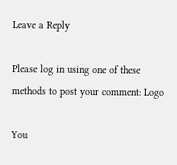Leave a Reply

Please log in using one of these methods to post your comment: Logo

You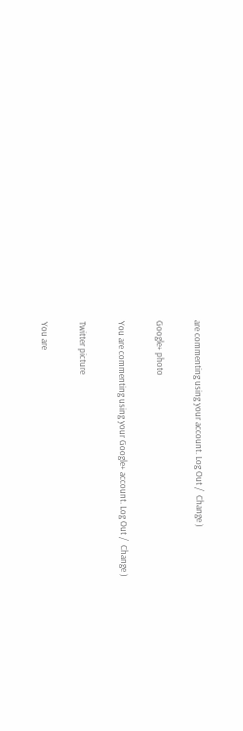are commenting using your account. Log Out /  Change )

Google+ photo

You are commenting using your Google+ account. Log Out /  Change )

Twitter picture

You are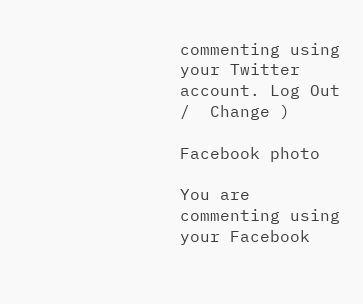commenting using your Twitter account. Log Out /  Change )

Facebook photo

You are commenting using your Facebook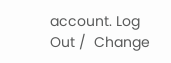account. Log Out /  Change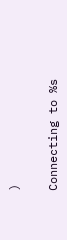)


Connecting to %s